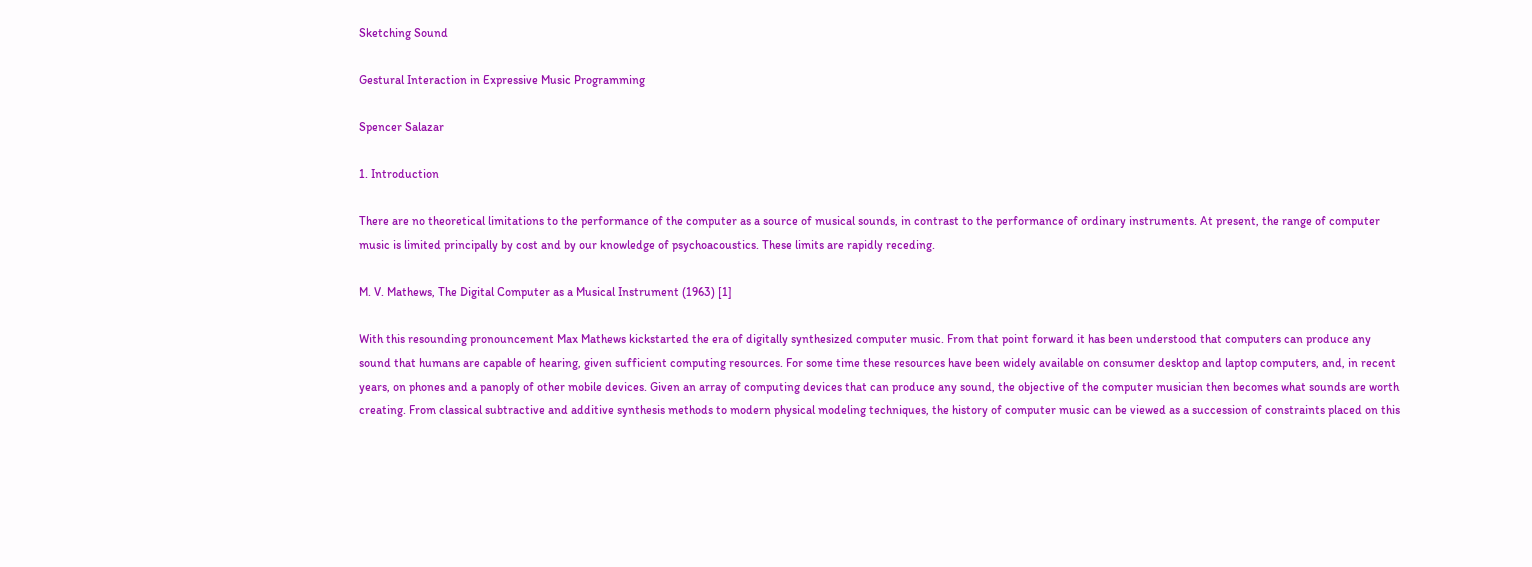Sketching Sound

Gestural Interaction in Expressive Music Programming

Spencer Salazar

1. Introduction

There are no theoretical limitations to the performance of the computer as a source of musical sounds, in contrast to the performance of ordinary instruments. At present, the range of computer music is limited principally by cost and by our knowledge of psychoacoustics. These limits are rapidly receding.

M. V. Mathews, The Digital Computer as a Musical Instrument (1963) [1]

With this resounding pronouncement Max Mathews kickstarted the era of digitally synthesized computer music. From that point forward it has been understood that computers can produce any sound that humans are capable of hearing, given sufficient computing resources. For some time these resources have been widely available on consumer desktop and laptop computers, and, in recent years, on phones and a panoply of other mobile devices. Given an array of computing devices that can produce any sound, the objective of the computer musician then becomes what sounds are worth creating. From classical subtractive and additive synthesis methods to modern physical modeling techniques, the history of computer music can be viewed as a succession of constraints placed on this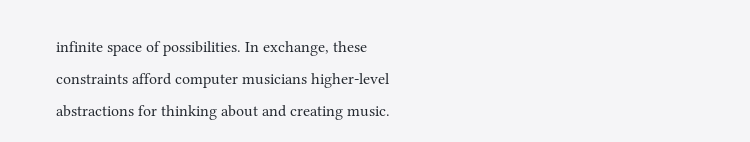infinite space of possibilities. In exchange, these constraints afford computer musicians higher-level abstractions for thinking about and creating music.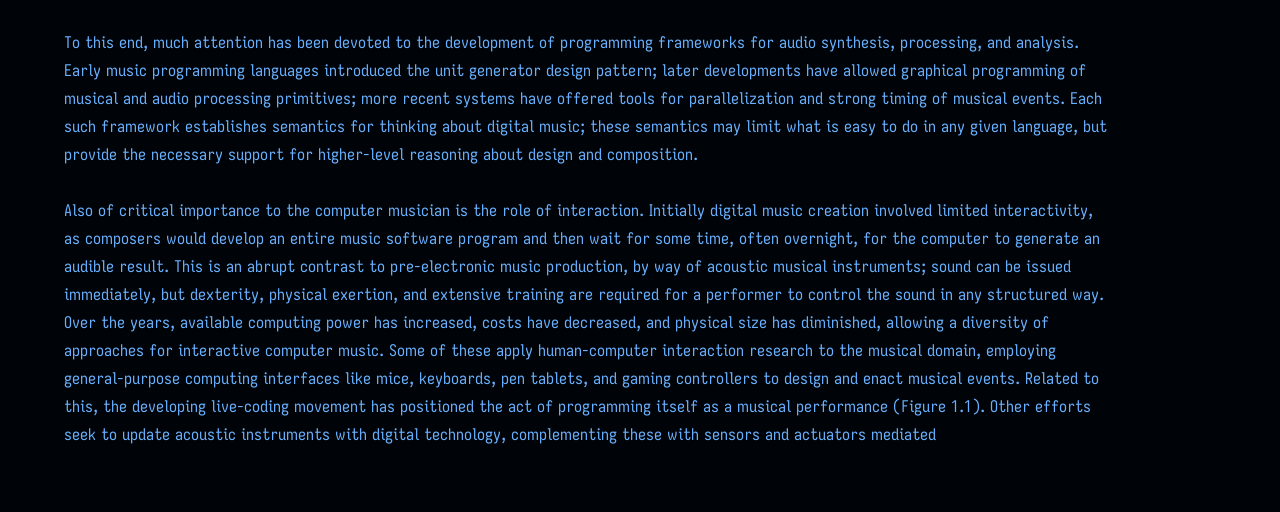To this end, much attention has been devoted to the development of programming frameworks for audio synthesis, processing, and analysis. Early music programming languages introduced the unit generator design pattern; later developments have allowed graphical programming of musical and audio processing primitives; more recent systems have offered tools for parallelization and strong timing of musical events. Each such framework establishes semantics for thinking about digital music; these semantics may limit what is easy to do in any given language, but provide the necessary support for higher-level reasoning about design and composition.

Also of critical importance to the computer musician is the role of interaction. Initially digital music creation involved limited interactivity, as composers would develop an entire music software program and then wait for some time, often overnight, for the computer to generate an audible result. This is an abrupt contrast to pre-electronic music production, by way of acoustic musical instruments; sound can be issued immediately, but dexterity, physical exertion, and extensive training are required for a performer to control the sound in any structured way. Over the years, available computing power has increased, costs have decreased, and physical size has diminished, allowing a diversity of approaches for interactive computer music. Some of these apply human-computer interaction research to the musical domain, employing general-purpose computing interfaces like mice, keyboards, pen tablets, and gaming controllers to design and enact musical events. Related to this, the developing live-coding movement has positioned the act of programming itself as a musical performance (Figure 1.1). Other efforts seek to update acoustic instruments with digital technology, complementing these with sensors and actuators mediated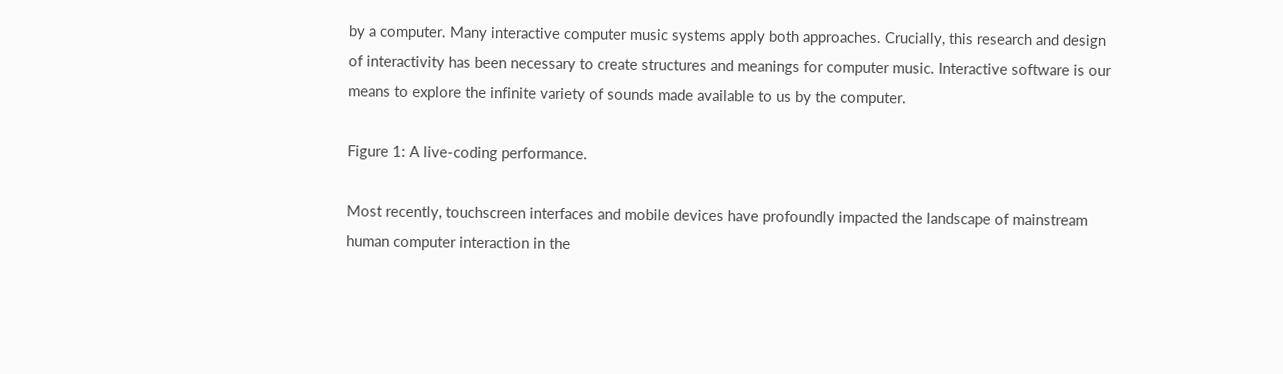by a computer. Many interactive computer music systems apply both approaches. Crucially, this research and design of interactivity has been necessary to create structures and meanings for computer music. Interactive software is our means to explore the infinite variety of sounds made available to us by the computer.

Figure 1: A live-coding performance.

Most recently, touchscreen interfaces and mobile devices have profoundly impacted the landscape of mainstream human computer interaction in the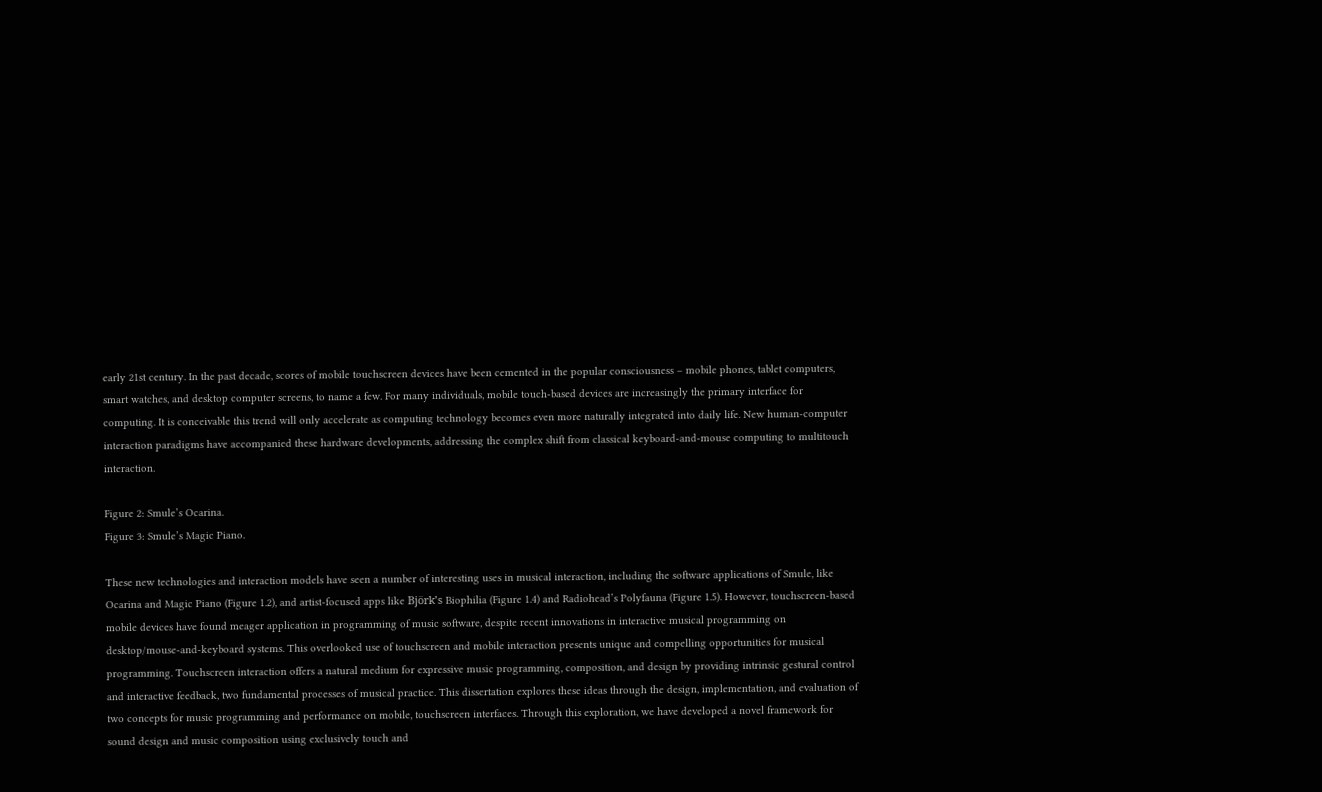early 21st century. In the past decade, scores of mobile touchscreen devices have been cemented in the popular consciousness – mobile phones, tablet computers, smart watches, and desktop computer screens, to name a few. For many individuals, mobile touch-based devices are increasingly the primary interface for computing. It is conceivable this trend will only accelerate as computing technology becomes even more naturally integrated into daily life. New human-computer interaction paradigms have accompanied these hardware developments, addressing the complex shift from classical keyboard-and-mouse computing to multitouch interaction.

Figure 2: Smule’s Ocarina.
Figure 3: Smule’s Magic Piano.

These new technologies and interaction models have seen a number of interesting uses in musical interaction, including the software applications of Smule, like Ocarina and Magic Piano (Figure 1.2), and artist-focused apps like Björk’s Biophilia (Figure 1.4) and Radiohead’s Polyfauna (Figure 1.5). However, touchscreen-based mobile devices have found meager application in programming of music software, despite recent innovations in interactive musical programming on desktop/mouse-and-keyboard systems. This overlooked use of touchscreen and mobile interaction presents unique and compelling opportunities for musical programming. Touchscreen interaction offers a natural medium for expressive music programming, composition, and design by providing intrinsic gestural control and interactive feedback, two fundamental processes of musical practice. This dissertation explores these ideas through the design, implementation, and evaluation of two concepts for music programming and performance on mobile, touchscreen interfaces. Through this exploration, we have developed a novel framework for sound design and music composition using exclusively touch and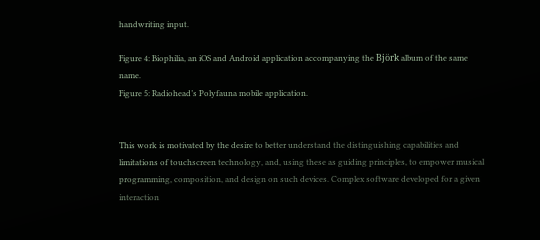handwriting input.

Figure 4: Biophilia, an iOS and Android application accompanying the Björk album of the same name.
Figure 5: Radiohead’s Polyfauna mobile application.


This work is motivated by the desire to better understand the distinguishing capabilities and limitations of touchscreen technology, and, using these as guiding principles, to empower musical programming, composition, and design on such devices. Complex software developed for a given interaction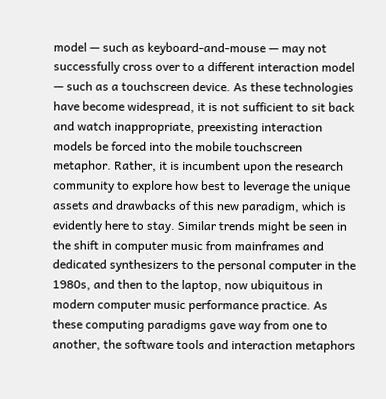model — such as keyboard-and-mouse — may not successfully cross over to a different interaction model — such as a touchscreen device. As these technologies have become widespread, it is not sufficient to sit back and watch inappropriate, preexisting interaction models be forced into the mobile touchscreen metaphor. Rather, it is incumbent upon the research community to explore how best to leverage the unique assets and drawbacks of this new paradigm, which is evidently here to stay. Similar trends might be seen in the shift in computer music from mainframes and dedicated synthesizers to the personal computer in the 1980s, and then to the laptop, now ubiquitous in modern computer music performance practice. As these computing paradigms gave way from one to another, the software tools and interaction metaphors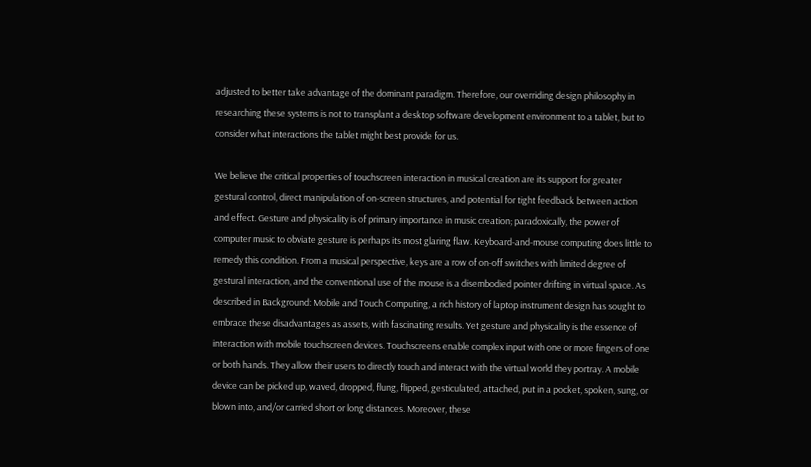adjusted to better take advantage of the dominant paradigm. Therefore, our overriding design philosophy in researching these systems is not to transplant a desktop software development environment to a tablet, but to consider what interactions the tablet might best provide for us.

We believe the critical properties of touchscreen interaction in musical creation are its support for greater gestural control, direct manipulation of on-screen structures, and potential for tight feedback between action and effect. Gesture and physicality is of primary importance in music creation; paradoxically, the power of computer music to obviate gesture is perhaps its most glaring flaw. Keyboard-and-mouse computing does little to remedy this condition. From a musical perspective, keys are a row of on-off switches with limited degree of gestural interaction, and the conventional use of the mouse is a disembodied pointer drifting in virtual space. As described in Background: Mobile and Touch Computing, a rich history of laptop instrument design has sought to embrace these disadvantages as assets, with fascinating results. Yet gesture and physicality is the essence of interaction with mobile touchscreen devices. Touchscreens enable complex input with one or more fingers of one or both hands. They allow their users to directly touch and interact with the virtual world they portray. A mobile device can be picked up, waved, dropped, flung, flipped, gesticulated, attached, put in a pocket, spoken, sung, or blown into, and/or carried short or long distances. Moreover, these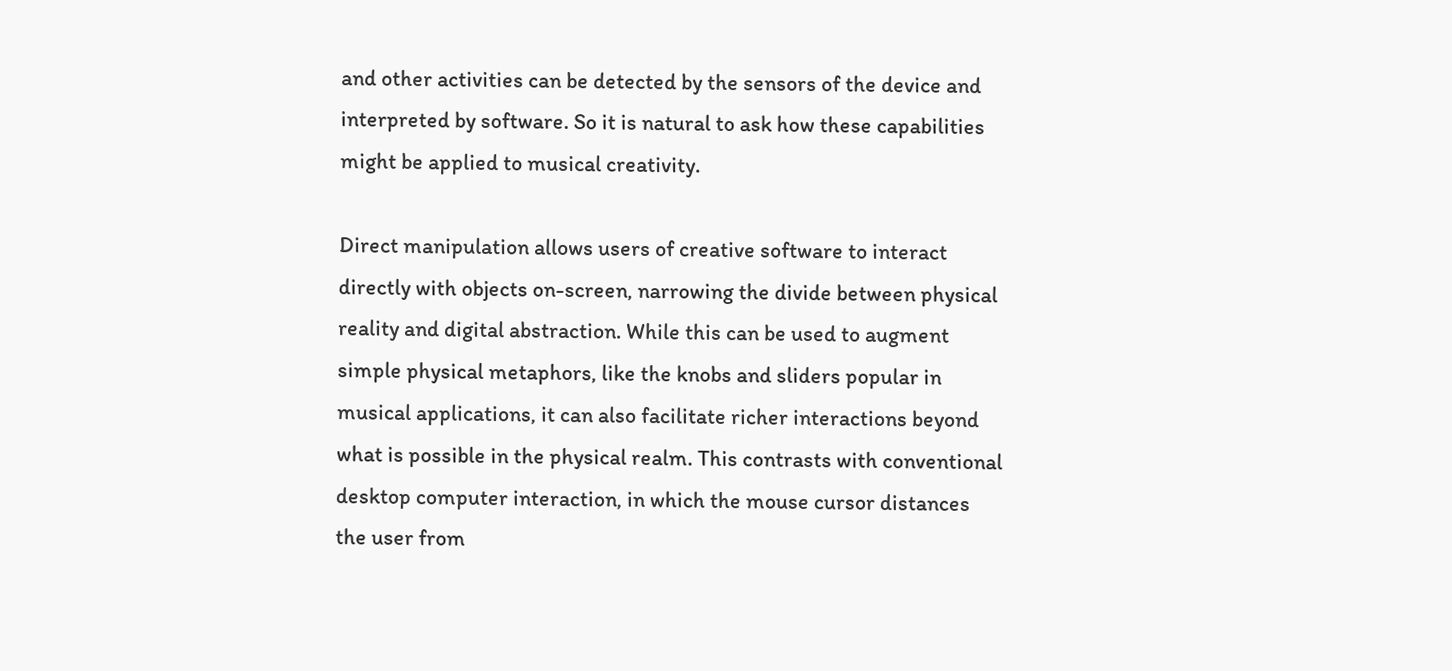and other activities can be detected by the sensors of the device and interpreted by software. So it is natural to ask how these capabilities might be applied to musical creativity.

Direct manipulation allows users of creative software to interact directly with objects on-screen, narrowing the divide between physical reality and digital abstraction. While this can be used to augment simple physical metaphors, like the knobs and sliders popular in musical applications, it can also facilitate richer interactions beyond what is possible in the physical realm. This contrasts with conventional desktop computer interaction, in which the mouse cursor distances the user from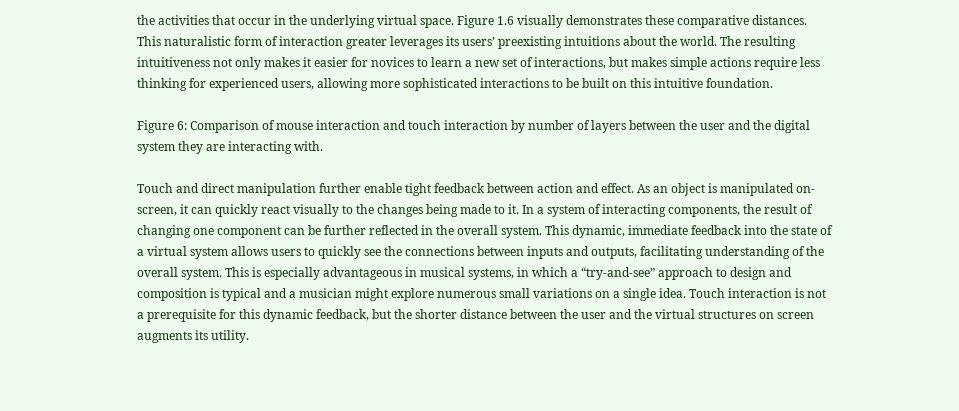the activities that occur in the underlying virtual space. Figure 1.6 visually demonstrates these comparative distances. This naturalistic form of interaction greater leverages its users’ preexisting intuitions about the world. The resulting intuitiveness not only makes it easier for novices to learn a new set of interactions, but makes simple actions require less thinking for experienced users, allowing more sophisticated interactions to be built on this intuitive foundation.

Figure 6: Comparison of mouse interaction and touch interaction by number of layers between the user and the digital system they are interacting with.

Touch and direct manipulation further enable tight feedback between action and effect. As an object is manipulated on-screen, it can quickly react visually to the changes being made to it. In a system of interacting components, the result of changing one component can be further reflected in the overall system. This dynamic, immediate feedback into the state of a virtual system allows users to quickly see the connections between inputs and outputs, facilitating understanding of the overall system. This is especially advantageous in musical systems, in which a “try-and-see” approach to design and composition is typical and a musician might explore numerous small variations on a single idea. Touch interaction is not a prerequisite for this dynamic feedback, but the shorter distance between the user and the virtual structures on screen augments its utility.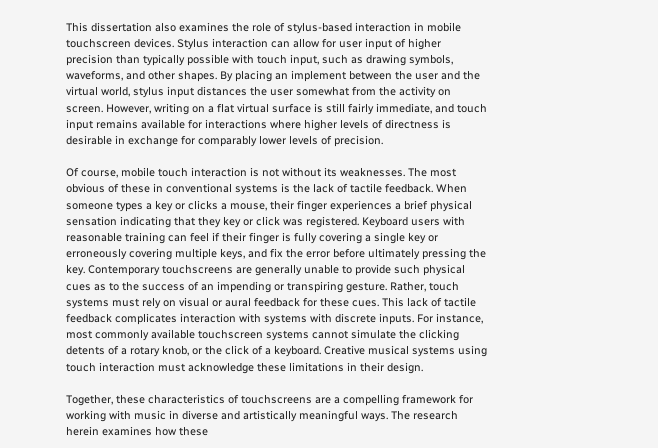This dissertation also examines the role of stylus-based interaction in mobile touchscreen devices. Stylus interaction can allow for user input of higher precision than typically possible with touch input, such as drawing symbols, waveforms, and other shapes. By placing an implement between the user and the virtual world, stylus input distances the user somewhat from the activity on screen. However, writing on a flat virtual surface is still fairly immediate, and touch input remains available for interactions where higher levels of directness is desirable in exchange for comparably lower levels of precision.

Of course, mobile touch interaction is not without its weaknesses. The most obvious of these in conventional systems is the lack of tactile feedback. When someone types a key or clicks a mouse, their finger experiences a brief physical sensation indicating that they key or click was registered. Keyboard users with reasonable training can feel if their finger is fully covering a single key or erroneously covering multiple keys, and fix the error before ultimately pressing the key. Contemporary touchscreens are generally unable to provide such physical cues as to the success of an impending or transpiring gesture. Rather, touch systems must rely on visual or aural feedback for these cues. This lack of tactile feedback complicates interaction with systems with discrete inputs. For instance, most commonly available touchscreen systems cannot simulate the clicking detents of a rotary knob, or the click of a keyboard. Creative musical systems using touch interaction must acknowledge these limitations in their design.

Together, these characteristics of touchscreens are a compelling framework for working with music in diverse and artistically meaningful ways. The research herein examines how these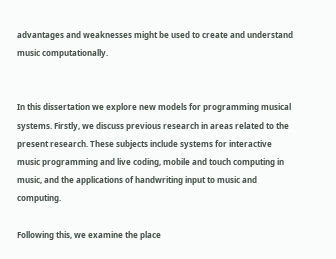advantages and weaknesses might be used to create and understand music computationally.


In this dissertation we explore new models for programming musical systems. Firstly, we discuss previous research in areas related to the present research. These subjects include systems for interactive music programming and live coding, mobile and touch computing in music, and the applications of handwriting input to music and computing.

Following this, we examine the place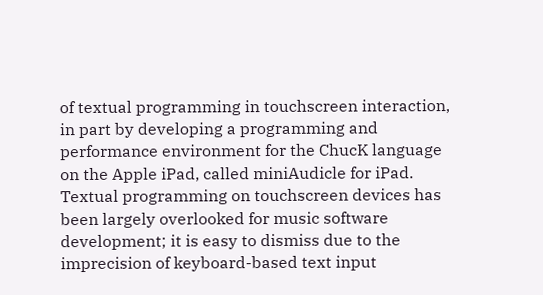of textual programming in touchscreen interaction, in part by developing a programming and performance environment for the ChucK language on the Apple iPad, called miniAudicle for iPad. Textual programming on touchscreen devices has been largely overlooked for music software development; it is easy to dismiss due to the imprecision of keyboard-based text input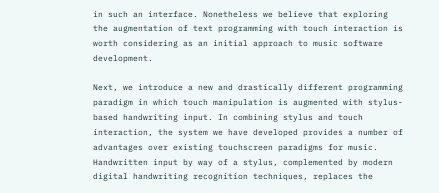in such an interface. Nonetheless we believe that exploring the augmentation of text programming with touch interaction is worth considering as an initial approach to music software development.

Next, we introduce a new and drastically different programming paradigm in which touch manipulation is augmented with stylus-based handwriting input. In combining stylus and touch interaction, the system we have developed provides a number of advantages over existing touchscreen paradigms for music. Handwritten input by way of a stylus, complemented by modern digital handwriting recognition techniques, replaces the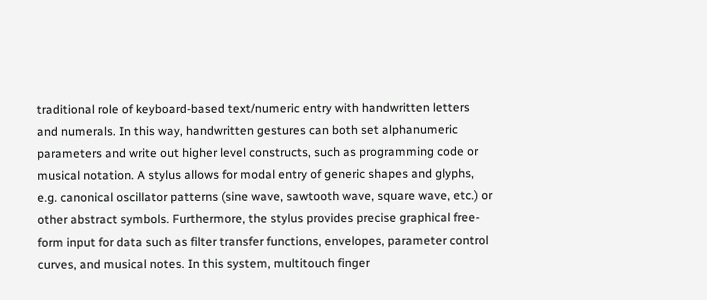traditional role of keyboard-based text/numeric entry with handwritten letters and numerals. In this way, handwritten gestures can both set alphanumeric parameters and write out higher level constructs, such as programming code or musical notation. A stylus allows for modal entry of generic shapes and glyphs, e.g. canonical oscillator patterns (sine wave, sawtooth wave, square wave, etc.) or other abstract symbols. Furthermore, the stylus provides precise graphical free-form input for data such as filter transfer functions, envelopes, parameter control curves, and musical notes. In this system, multitouch finger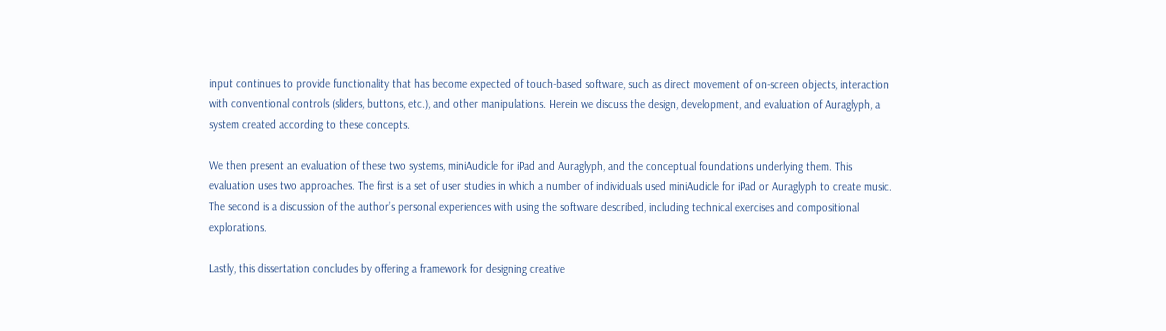input continues to provide functionality that has become expected of touch-based software, such as direct movement of on-screen objects, interaction with conventional controls (sliders, buttons, etc.), and other manipulations. Herein we discuss the design, development, and evaluation of Auraglyph, a system created according to these concepts.

We then present an evaluation of these two systems, miniAudicle for iPad and Auraglyph, and the conceptual foundations underlying them. This evaluation uses two approaches. The first is a set of user studies in which a number of individuals used miniAudicle for iPad or Auraglyph to create music. The second is a discussion of the author’s personal experiences with using the software described, including technical exercises and compositional explorations.

Lastly, this dissertation concludes by offering a framework for designing creative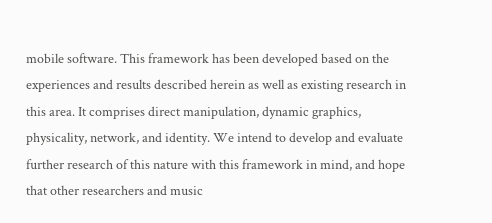mobile software. This framework has been developed based on the experiences and results described herein as well as existing research in this area. It comprises direct manipulation, dynamic graphics, physicality, network, and identity. We intend to develop and evaluate further research of this nature with this framework in mind, and hope that other researchers and music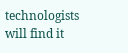technologists will find it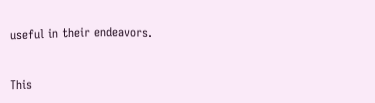useful in their endeavors.


This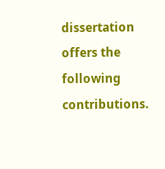dissertation offers the following contributions.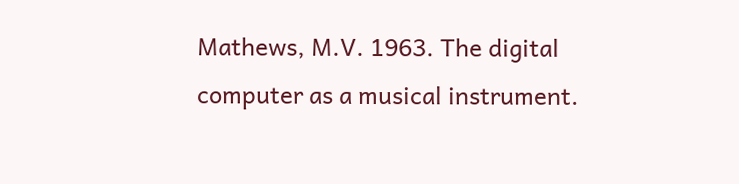Mathews, M.V. 1963. The digital computer as a musical instrument.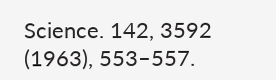Science. 142, 3592 (1963), 553–557.